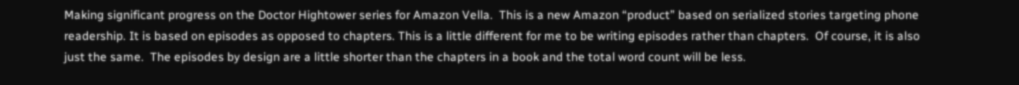Making significant progress on the Doctor Hightower series for Amazon Vella.  This is a new Amazon “product” based on serialized stories targeting phone readership. It is based on episodes as opposed to chapters. This is a little different for me to be writing episodes rather than chapters.  Of course, it is also just the same.  The episodes by design are a little shorter than the chapters in a book and the total word count will be less.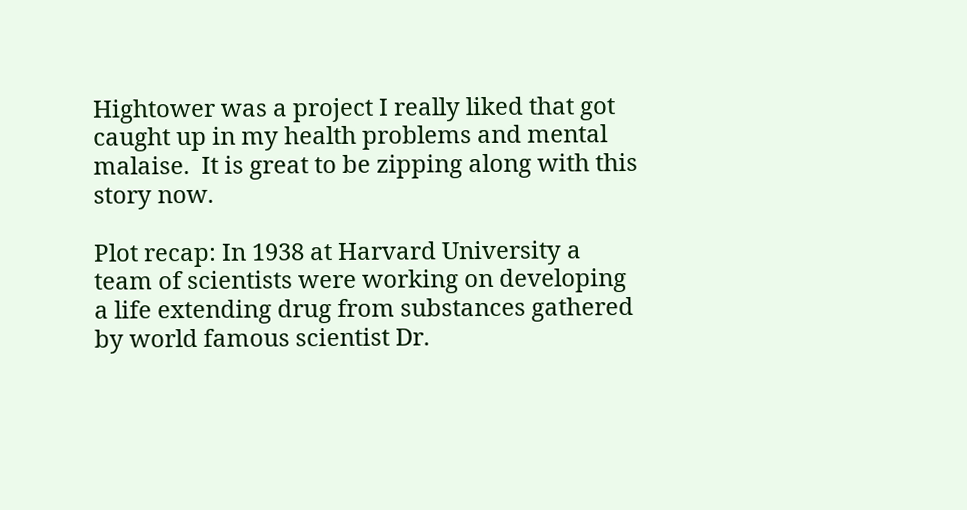Hightower was a project I really liked that got caught up in my health problems and mental malaise.  It is great to be zipping along with this story now.

Plot recap: In 1938 at Harvard University a team of scientists were working on developing a life extending drug from substances gathered by world famous scientist Dr.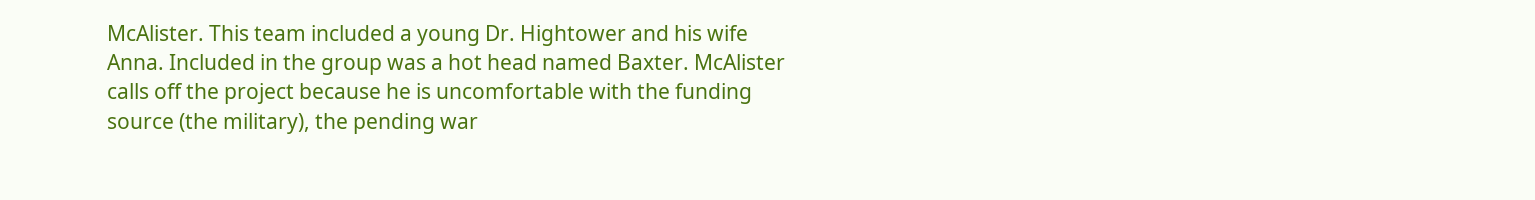McAlister. This team included a young Dr. Hightower and his wife Anna. Included in the group was a hot head named Baxter. McAlister calls off the project because he is uncomfortable with the funding source (the military), the pending war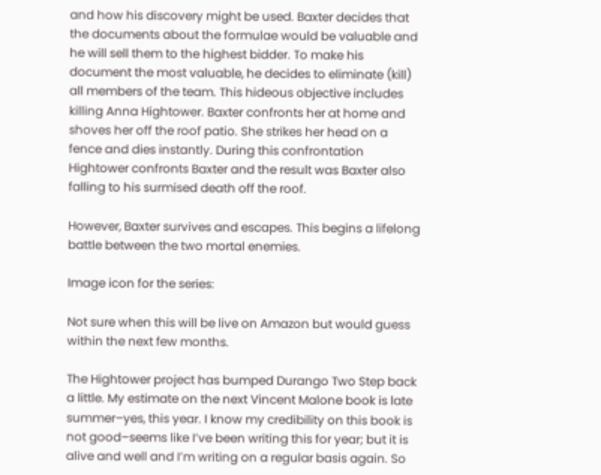and how his discovery might be used. Baxter decides that the documents about the formulae would be valuable and he will sell them to the highest bidder. To make his document the most valuable, he decides to eliminate (kill) all members of the team. This hideous objective includes killing Anna Hightower. Baxter confronts her at home and shoves her off the roof patio. She strikes her head on a fence and dies instantly. During this confrontation Hightower confronts Baxter and the result was Baxter also falling to his surmised death off the roof.

However, Baxter survives and escapes. This begins a lifelong battle between the two mortal enemies.

Image icon for the series:

Not sure when this will be live on Amazon but would guess within the next few months.

The Hightower project has bumped Durango Two Step back a little. My estimate on the next Vincent Malone book is late summer–yes, this year. I know my credibility on this book is not good–seems like I’ve been writing this for year; but it is alive and well and I’m writing on a regular basis again. So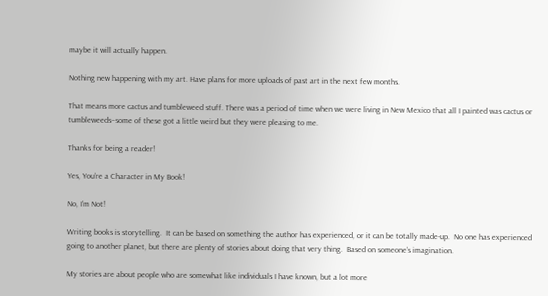maybe it will actually happen.

Nothing new happening with my art. Have plans for more uploads of past art in the next few months.

That means more cactus and tumbleweed stuff. There was a period of time when we were living in New Mexico that all I painted was cactus or tumbleweeds–some of these got a little weird but they were pleasing to me.

Thanks for being a reader!

Yes, You’re a Character in My Book!

No, I’m Not!

Writing books is storytelling.  It can be based on something the author has experienced, or it can be totally made-up.  No one has experienced going to another planet, but there are plenty of stories about doing that very thing.  Based on someone’s imagination.

My stories are about people who are somewhat like individuals I have known, but a lot more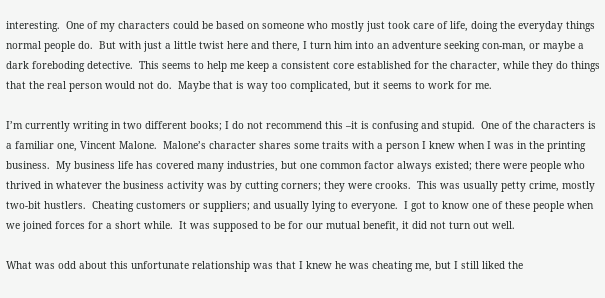interesting.  One of my characters could be based on someone who mostly just took care of life, doing the everyday things normal people do.  But with just a little twist here and there, I turn him into an adventure seeking con-man, or maybe a dark foreboding detective.  This seems to help me keep a consistent core established for the character, while they do things that the real person would not do.  Maybe that is way too complicated, but it seems to work for me.

I’m currently writing in two different books; I do not recommend this –it is confusing and stupid.  One of the characters is a familiar one, Vincent Malone.  Malone’s character shares some traits with a person I knew when I was in the printing business.  My business life has covered many industries, but one common factor always existed; there were people who thrived in whatever the business activity was by cutting corners; they were crooks.  This was usually petty crime, mostly two-bit hustlers.  Cheating customers or suppliers; and usually lying to everyone.  I got to know one of these people when we joined forces for a short while.  It was supposed to be for our mutual benefit, it did not turn out well.

What was odd about this unfortunate relationship was that I knew he was cheating me, but I still liked the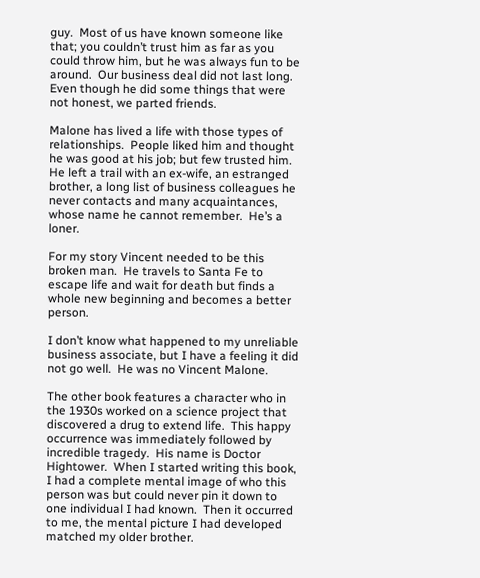guy.  Most of us have known someone like that; you couldn’t trust him as far as you could throw him, but he was always fun to be around.  Our business deal did not last long.  Even though he did some things that were not honest, we parted friends.

Malone has lived a life with those types of relationships.  People liked him and thought he was good at his job; but few trusted him.  He left a trail with an ex-wife, an estranged brother, a long list of business colleagues he never contacts and many acquaintances, whose name he cannot remember.  He’s a loner.

For my story Vincent needed to be this broken man.  He travels to Santa Fe to escape life and wait for death but finds a whole new beginning and becomes a better person.

I don’t know what happened to my unreliable business associate, but I have a feeling it did not go well.  He was no Vincent Malone.

The other book features a character who in the 1930s worked on a science project that discovered a drug to extend life.  This happy occurrence was immediately followed by incredible tragedy.  His name is Doctor Hightower.  When I started writing this book, I had a complete mental image of who this person was but could never pin it down to one individual I had known.  Then it occurred to me, the mental picture I had developed matched my older brother.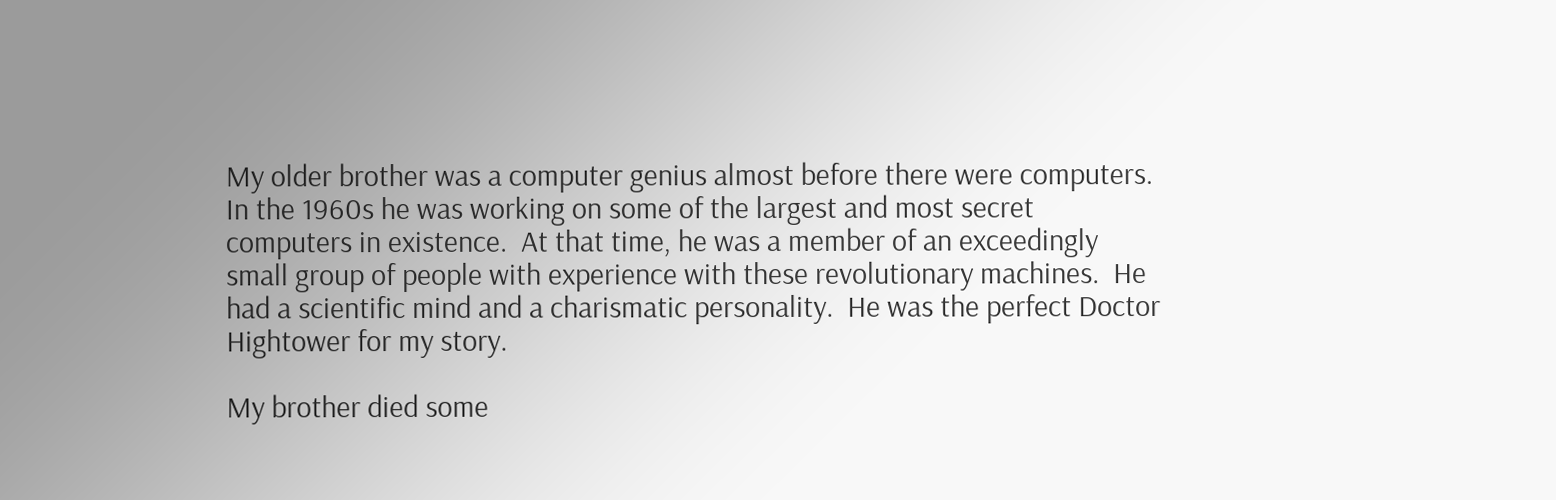My older brother was a computer genius almost before there were computers.  In the 1960s he was working on some of the largest and most secret computers in existence.  At that time, he was a member of an exceedingly small group of people with experience with these revolutionary machines.  He had a scientific mind and a charismatic personality.  He was the perfect Doctor Hightower for my story.

My brother died some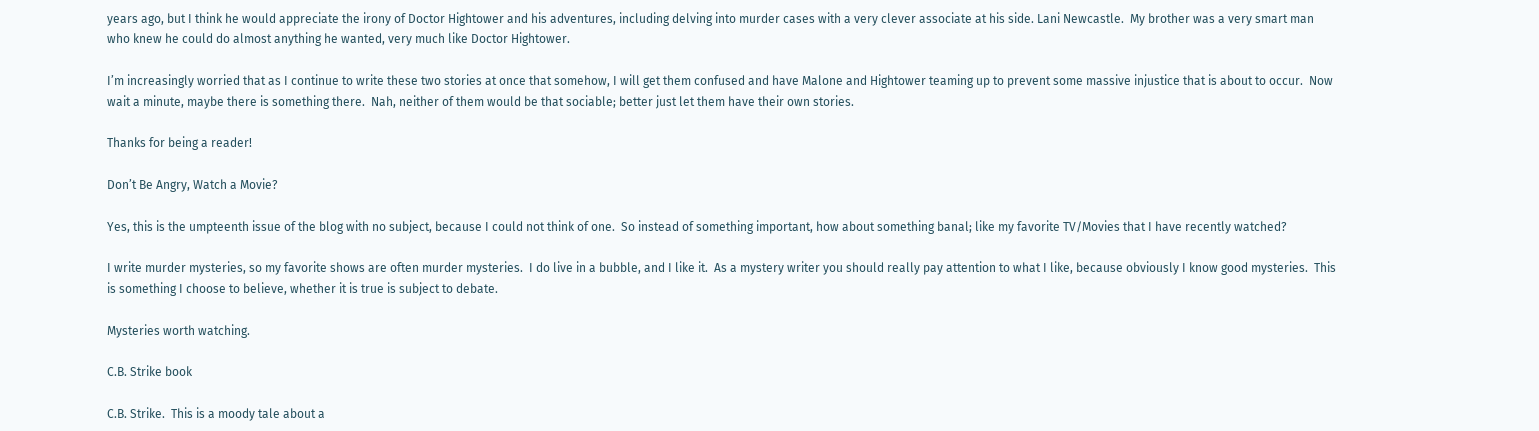years ago, but I think he would appreciate the irony of Doctor Hightower and his adventures, including delving into murder cases with a very clever associate at his side. Lani Newcastle.  My brother was a very smart man who knew he could do almost anything he wanted, very much like Doctor Hightower.

I’m increasingly worried that as I continue to write these two stories at once that somehow, I will get them confused and have Malone and Hightower teaming up to prevent some massive injustice that is about to occur.  Now wait a minute, maybe there is something there.  Nah, neither of them would be that sociable; better just let them have their own stories.

Thanks for being a reader!

Don’t Be Angry, Watch a Movie?

Yes, this is the umpteenth issue of the blog with no subject, because I could not think of one.  So instead of something important, how about something banal; like my favorite TV/Movies that I have recently watched?

I write murder mysteries, so my favorite shows are often murder mysteries.  I do live in a bubble, and I like it.  As a mystery writer you should really pay attention to what I like, because obviously I know good mysteries.  This is something I choose to believe, whether it is true is subject to debate.

Mysteries worth watching.

C.B. Strike book

C.B. Strike.  This is a moody tale about a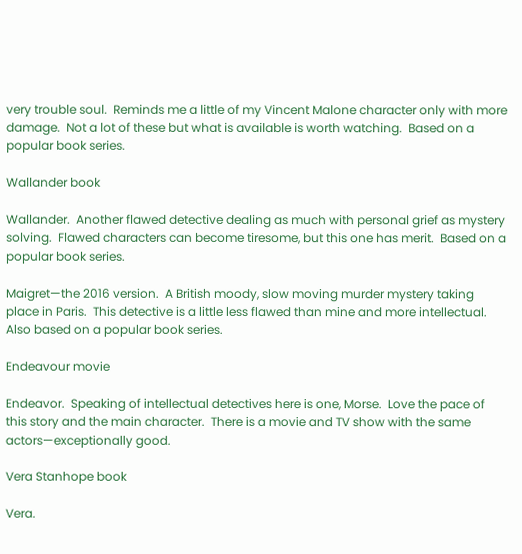very trouble soul.  Reminds me a little of my Vincent Malone character only with more damage.  Not a lot of these but what is available is worth watching.  Based on a popular book series.

Wallander book

Wallander.  Another flawed detective dealing as much with personal grief as mystery solving.  Flawed characters can become tiresome, but this one has merit.  Based on a popular book series.

Maigret—the 2016 version.  A British moody, slow moving murder mystery taking place in Paris.  This detective is a little less flawed than mine and more intellectual.  Also based on a popular book series.

Endeavour movie

Endeavor.  Speaking of intellectual detectives here is one, Morse.  Love the pace of this story and the main character.  There is a movie and TV show with the same actors—exceptionally good.

Vera Stanhope book

Vera.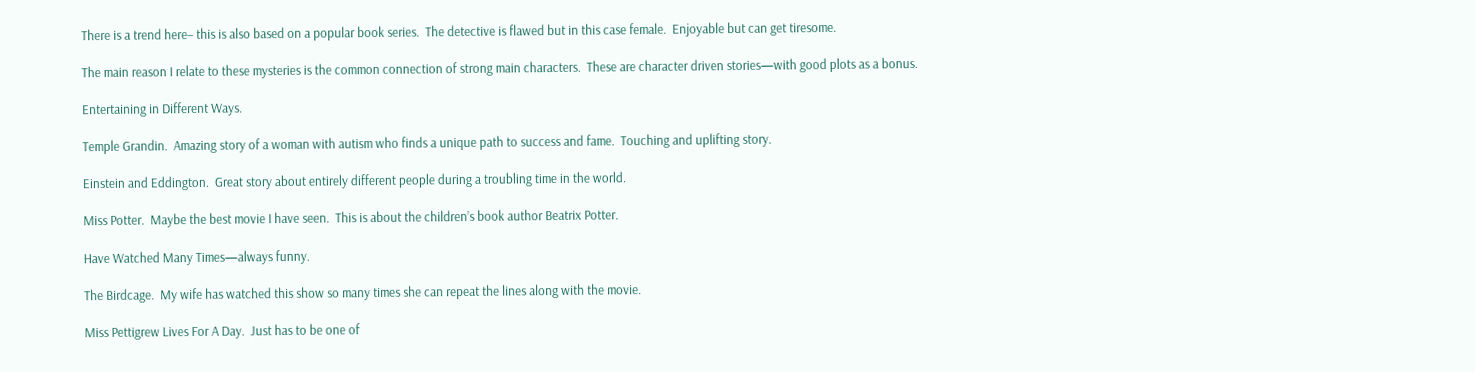There is a trend here– this is also based on a popular book series.  The detective is flawed but in this case female.  Enjoyable but can get tiresome.

The main reason I relate to these mysteries is the common connection of strong main characters.  These are character driven stories—with good plots as a bonus.

Entertaining in Different Ways.

Temple Grandin.  Amazing story of a woman with autism who finds a unique path to success and fame.  Touching and uplifting story.

Einstein and Eddington.  Great story about entirely different people during a troubling time in the world.

Miss Potter.  Maybe the best movie I have seen.  This is about the children’s book author Beatrix Potter.

Have Watched Many Times—always funny.

The Birdcage.  My wife has watched this show so many times she can repeat the lines along with the movie.

Miss Pettigrew Lives For A Day.  Just has to be one of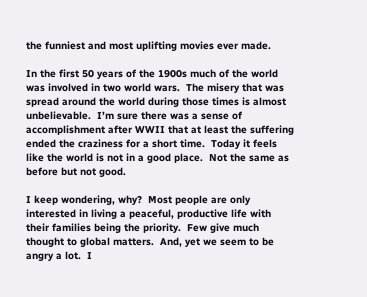the funniest and most uplifting movies ever made.

In the first 50 years of the 1900s much of the world was involved in two world wars.  The misery that was spread around the world during those times is almost unbelievable.  I’m sure there was a sense of accomplishment after WWII that at least the suffering ended the craziness for a short time.  Today it feels like the world is not in a good place.  Not the same as before but not good.

I keep wondering, why?  Most people are only interested in living a peaceful, productive life with their families being the priority.  Few give much thought to global matters.  And, yet we seem to be angry a lot.  I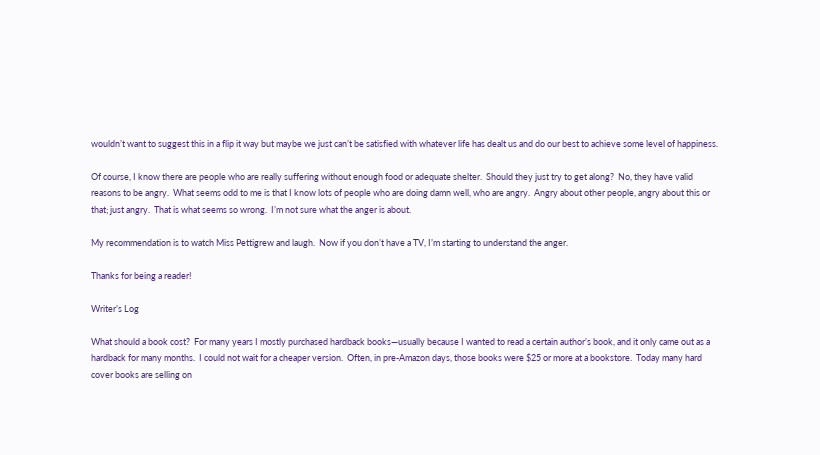wouldn’t want to suggest this in a flip it way but maybe we just can’t be satisfied with whatever life has dealt us and do our best to achieve some level of happiness.

Of course, I know there are people who are really suffering without enough food or adequate shelter.  Should they just try to get along?  No, they have valid reasons to be angry.  What seems odd to me is that I know lots of people who are doing damn well, who are angry.  Angry about other people, angry about this or that; just angry.  That is what seems so wrong.  I’m not sure what the anger is about.

My recommendation is to watch Miss Pettigrew and laugh.  Now if you don’t have a TV, I’m starting to understand the anger.

Thanks for being a reader!

Writer’s Log

What should a book cost?  For many years I mostly purchased hardback books—usually because I wanted to read a certain author’s book, and it only came out as a hardback for many months.  I could not wait for a cheaper version.  Often, in pre-Amazon days, those books were $25 or more at a bookstore.  Today many hard cover books are selling on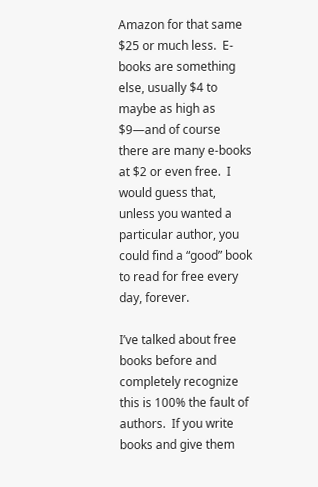Amazon for that same $25 or much less.  E-books are something else, usually $4 to maybe as high as $9—and of course there are many e-books at $2 or even free.  I would guess that, unless you wanted a particular author, you could find a “good” book to read for free every day, forever.

I’ve talked about free books before and completely recognize this is 100% the fault of authors.  If you write books and give them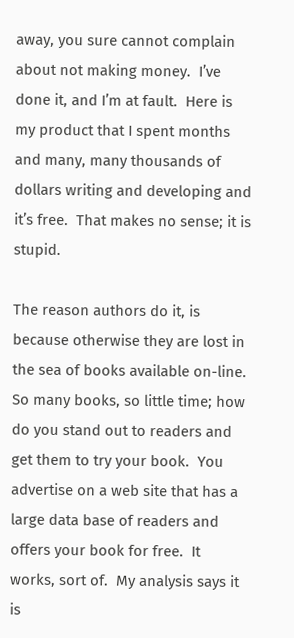away, you sure cannot complain about not making money.  I’ve done it, and I’m at fault.  Here is my product that I spent months and many, many thousands of dollars writing and developing and it’s free.  That makes no sense; it is stupid.

The reason authors do it, is because otherwise they are lost in the sea of books available on-line.  So many books, so little time; how do you stand out to readers and get them to try your book.  You advertise on a web site that has a large data base of readers and offers your book for free.  It works, sort of.  My analysis says it is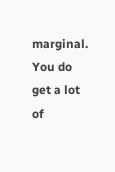marginal.  You do get a lot of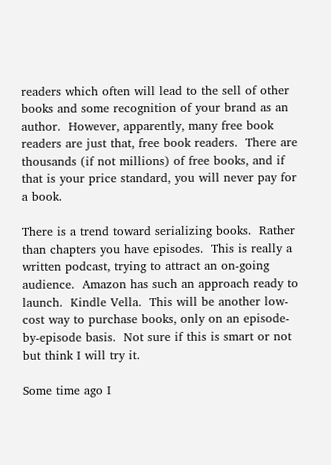readers which often will lead to the sell of other books and some recognition of your brand as an author.  However, apparently, many free book readers are just that, free book readers.  There are thousands (if not millions) of free books, and if that is your price standard, you will never pay for a book.

There is a trend toward serializing books.  Rather than chapters you have episodes.  This is really a written podcast, trying to attract an on-going audience.  Amazon has such an approach ready to launch.  Kindle Vella.  This will be another low-cost way to purchase books, only on an episode-by-episode basis.  Not sure if this is smart or not but think I will try it.

Some time ago I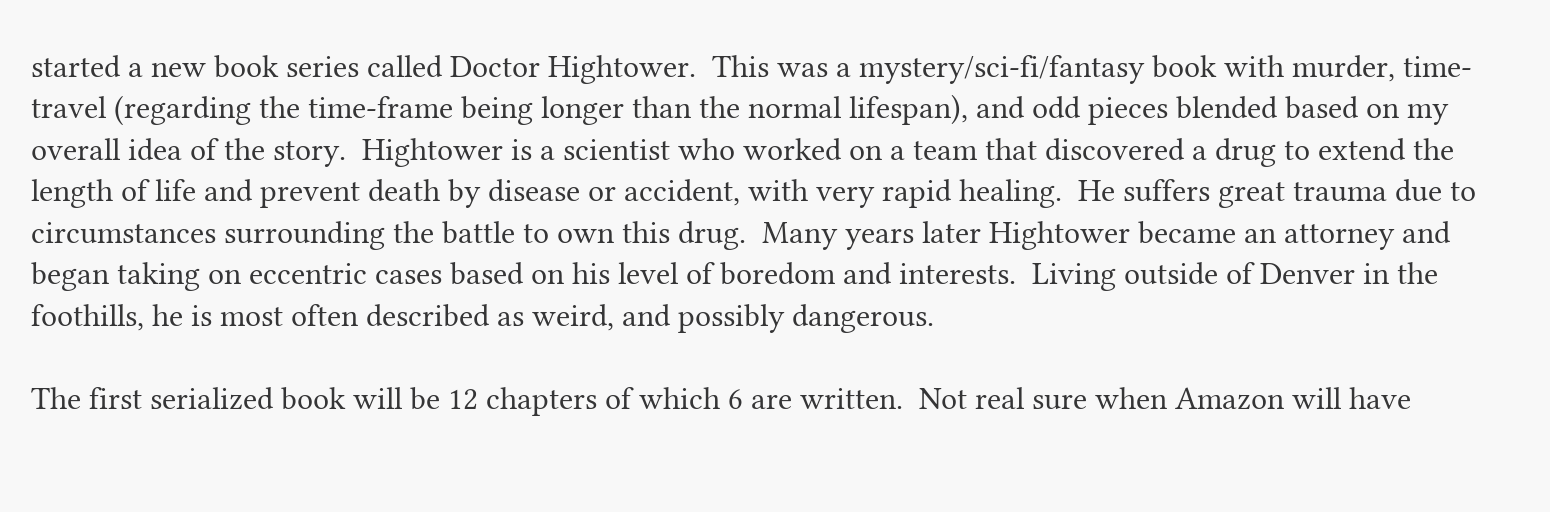started a new book series called Doctor Hightower.  This was a mystery/sci-fi/fantasy book with murder, time-travel (regarding the time-frame being longer than the normal lifespan), and odd pieces blended based on my overall idea of the story.  Hightower is a scientist who worked on a team that discovered a drug to extend the length of life and prevent death by disease or accident, with very rapid healing.  He suffers great trauma due to circumstances surrounding the battle to own this drug.  Many years later Hightower became an attorney and began taking on eccentric cases based on his level of boredom and interests.  Living outside of Denver in the foothills, he is most often described as weird, and possibly dangerous.

The first serialized book will be 12 chapters of which 6 are written.  Not real sure when Amazon will have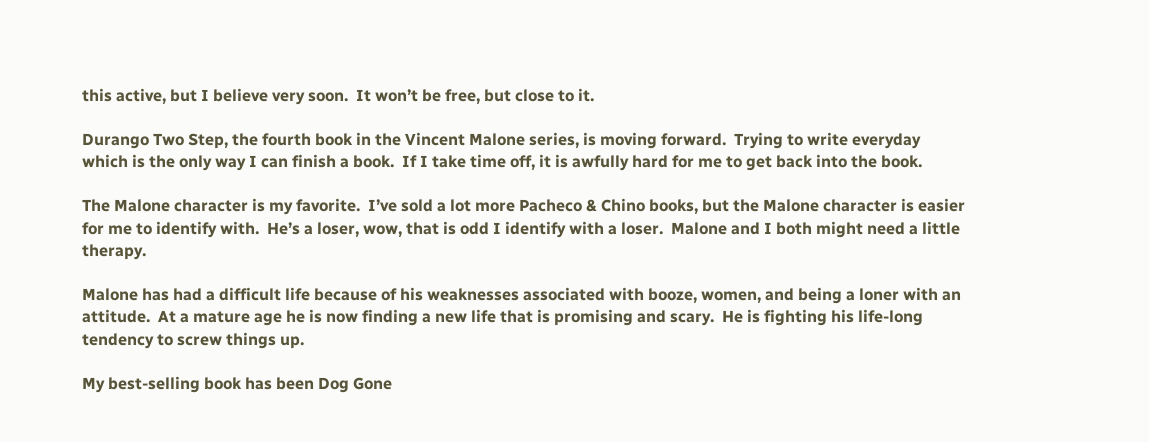this active, but I believe very soon.  It won’t be free, but close to it.

Durango Two Step, the fourth book in the Vincent Malone series, is moving forward.  Trying to write everyday which is the only way I can finish a book.  If I take time off, it is awfully hard for me to get back into the book.

The Malone character is my favorite.  I’ve sold a lot more Pacheco & Chino books, but the Malone character is easier for me to identify with.  He’s a loser, wow, that is odd I identify with a loser.  Malone and I both might need a little therapy.

Malone has had a difficult life because of his weaknesses associated with booze, women, and being a loner with an attitude.  At a mature age he is now finding a new life that is promising and scary.  He is fighting his life-long tendency to screw things up.

My best-selling book has been Dog Gone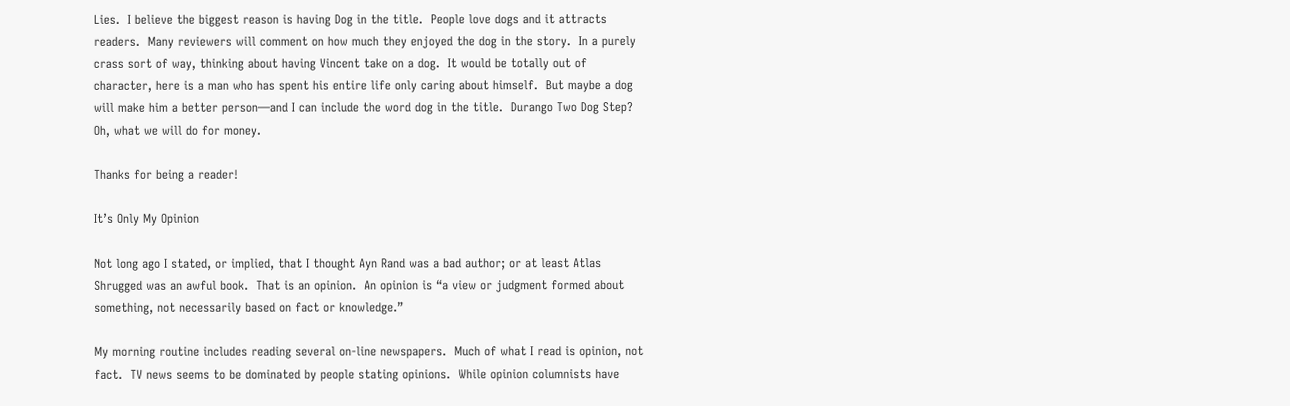Lies.  I believe the biggest reason is having Dog in the title.  People love dogs and it attracts readers.  Many reviewers will comment on how much they enjoyed the dog in the story.  In a purely crass sort of way, thinking about having Vincent take on a dog.  It would be totally out of character, here is a man who has spent his entire life only caring about himself.  But maybe a dog will make him a better person—and I can include the word dog in the title.  Durango Two Dog Step?  Oh, what we will do for money.

Thanks for being a reader!

It’s Only My Opinion

Not long ago I stated, or implied, that I thought Ayn Rand was a bad author; or at least Atlas Shrugged was an awful book.  That is an opinion.  An opinion is “a view or judgment formed about something, not necessarily based on fact or knowledge.”

My morning routine includes reading several on-line newspapers.  Much of what I read is opinion, not fact.  TV news seems to be dominated by people stating opinions.  While opinion columnists have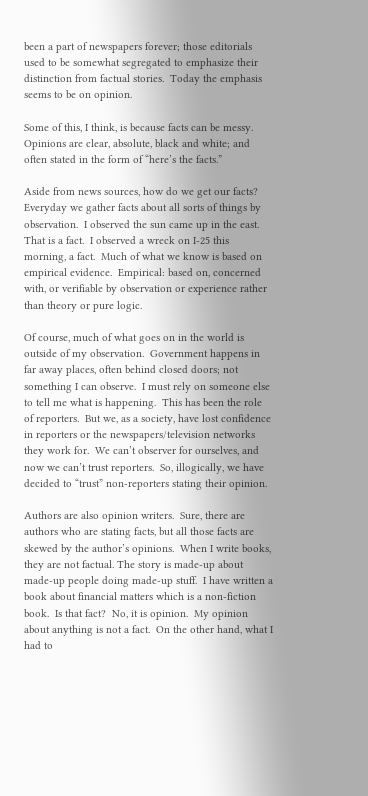been a part of newspapers forever; those editorials used to be somewhat segregated to emphasize their distinction from factual stories.  Today the emphasis seems to be on opinion.

Some of this, I think, is because facts can be messy.  Opinions are clear, absolute, black and white; and often stated in the form of “here’s the facts.”

Aside from news sources, how do we get our facts?  Everyday we gather facts about all sorts of things by observation.  I observed the sun came up in the east.  That is a fact.  I observed a wreck on I-25 this morning, a fact.  Much of what we know is based on empirical evidence.  Empirical: based on, concerned with, or verifiable by observation or experience rather than theory or pure logic.

Of course, much of what goes on in the world is outside of my observation.  Government happens in far away places, often behind closed doors; not something I can observe.  I must rely on someone else to tell me what is happening.  This has been the role of reporters.  But we, as a society, have lost confidence in reporters or the newspapers/television networks they work for.  We can’t observer for ourselves, and now we can’t trust reporters.  So, illogically, we have decided to “trust” non-reporters stating their opinion.

Authors are also opinion writers.  Sure, there are authors who are stating facts, but all those facts are skewed by the author’s opinions.  When I write books, they are not factual. The story is made-up about made-up people doing made-up stuff.  I have written a book about financial matters which is a non-fiction book.  Is that fact?  No, it is opinion.  My opinion about anything is not a fact.  On the other hand, what I had to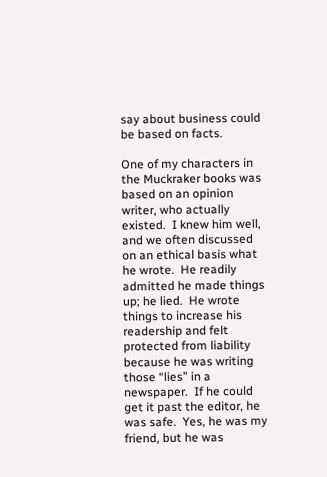say about business could be based on facts.

One of my characters in the Muckraker books was based on an opinion writer, who actually existed.  I knew him well, and we often discussed on an ethical basis what he wrote.  He readily admitted he made things up; he lied.  He wrote things to increase his readership and felt protected from liability because he was writing those “lies” in a newspaper.  If he could get it past the editor, he was safe.  Yes, he was my friend, but he was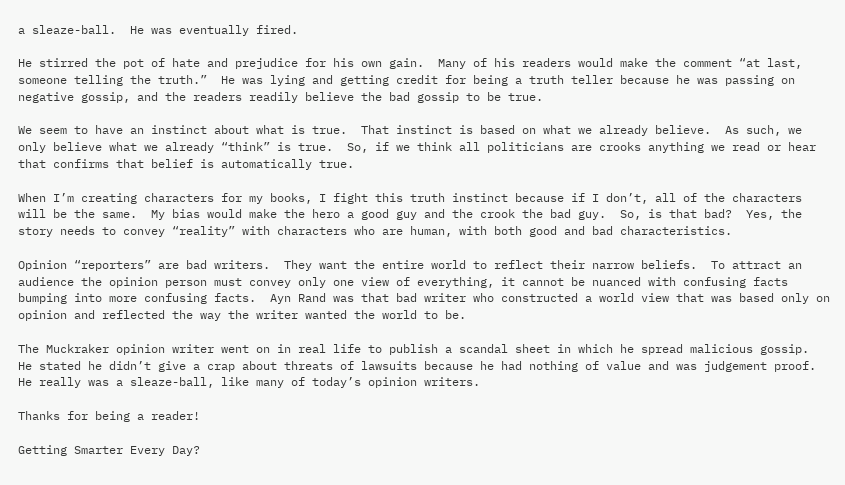a sleaze-ball.  He was eventually fired.

He stirred the pot of hate and prejudice for his own gain.  Many of his readers would make the comment “at last, someone telling the truth.”  He was lying and getting credit for being a truth teller because he was passing on negative gossip, and the readers readily believe the bad gossip to be true.

We seem to have an instinct about what is true.  That instinct is based on what we already believe.  As such, we only believe what we already “think” is true.  So, if we think all politicians are crooks anything we read or hear that confirms that belief is automatically true.

When I’m creating characters for my books, I fight this truth instinct because if I don’t, all of the characters will be the same.  My bias would make the hero a good guy and the crook the bad guy.  So, is that bad?  Yes, the story needs to convey “reality” with characters who are human, with both good and bad characteristics.

Opinion “reporters” are bad writers.  They want the entire world to reflect their narrow beliefs.  To attract an audience the opinion person must convey only one view of everything, it cannot be nuanced with confusing facts bumping into more confusing facts.  Ayn Rand was that bad writer who constructed a world view that was based only on opinion and reflected the way the writer wanted the world to be.

The Muckraker opinion writer went on in real life to publish a scandal sheet in which he spread malicious gossip.  He stated he didn’t give a crap about threats of lawsuits because he had nothing of value and was judgement proof.  He really was a sleaze-ball, like many of today’s opinion writers.

Thanks for being a reader!

Getting Smarter Every Day?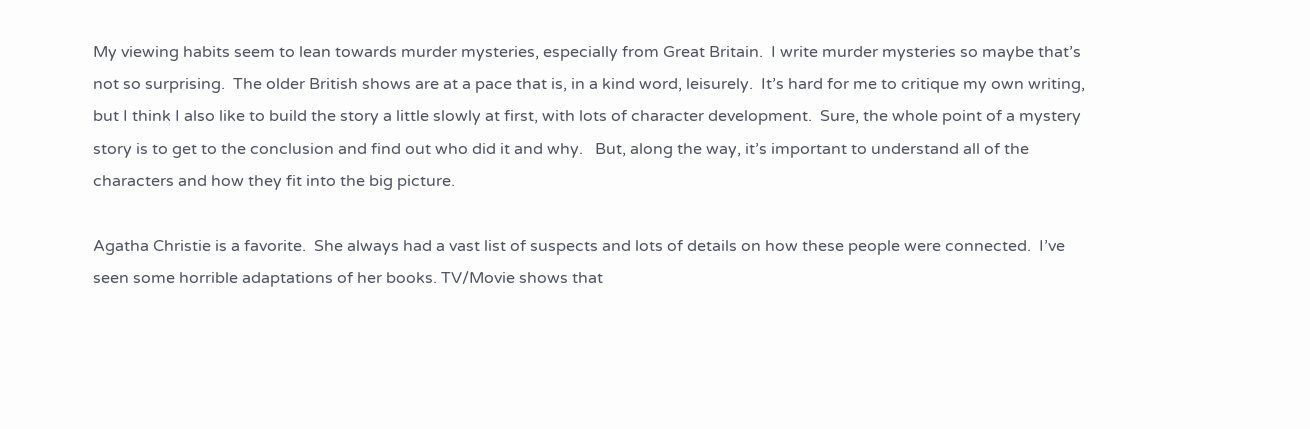My viewing habits seem to lean towards murder mysteries, especially from Great Britain.  I write murder mysteries so maybe that’s not so surprising.  The older British shows are at a pace that is, in a kind word, leisurely.  It’s hard for me to critique my own writing, but I think I also like to build the story a little slowly at first, with lots of character development.  Sure, the whole point of a mystery story is to get to the conclusion and find out who did it and why.   But, along the way, it’s important to understand all of the characters and how they fit into the big picture.

Agatha Christie is a favorite.  She always had a vast list of suspects and lots of details on how these people were connected.  I’ve seen some horrible adaptations of her books. TV/Movie shows that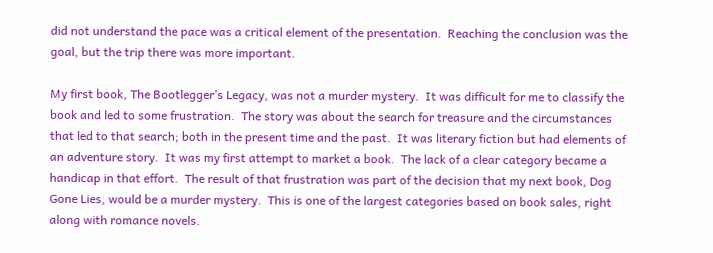did not understand the pace was a critical element of the presentation.  Reaching the conclusion was the goal, but the trip there was more important.

My first book, The Bootlegger’s Legacy, was not a murder mystery.  It was difficult for me to classify the book and led to some frustration.  The story was about the search for treasure and the circumstances that led to that search; both in the present time and the past.  It was literary fiction but had elements of an adventure story.  It was my first attempt to market a book.  The lack of a clear category became a handicap in that effort.  The result of that frustration was part of the decision that my next book, Dog Gone Lies, would be a murder mystery.  This is one of the largest categories based on book sales, right along with romance novels.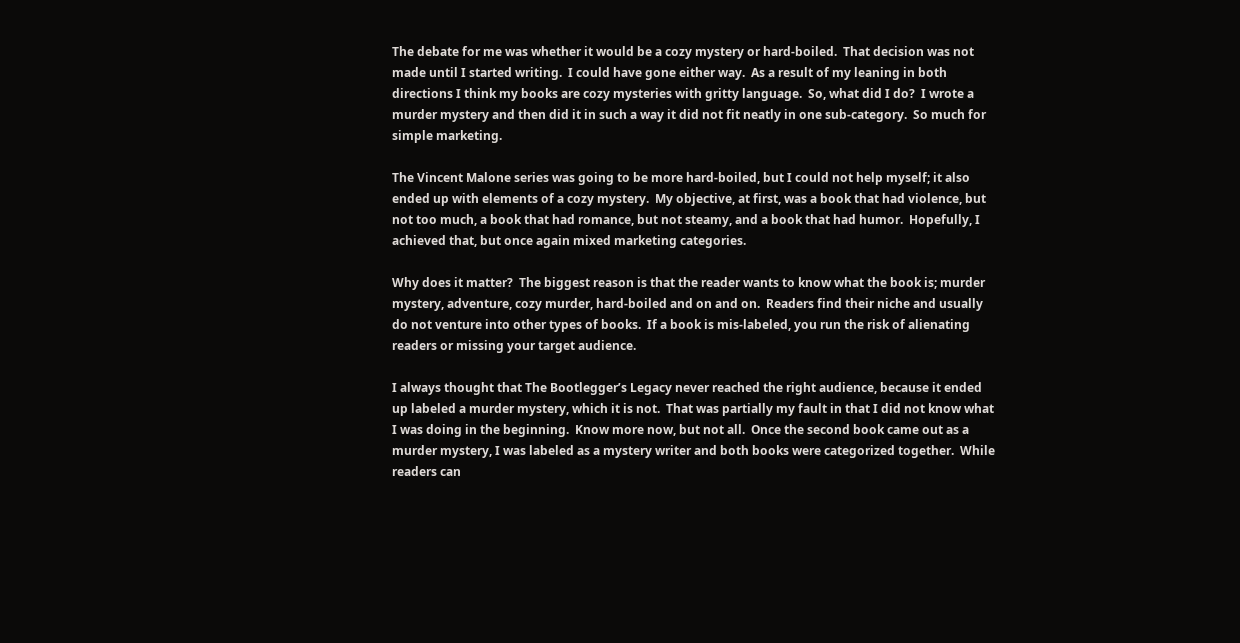The debate for me was whether it would be a cozy mystery or hard-boiled.  That decision was not made until I started writing.  I could have gone either way.  As a result of my leaning in both directions I think my books are cozy mysteries with gritty language.  So, what did I do?  I wrote a murder mystery and then did it in such a way it did not fit neatly in one sub-category.  So much for simple marketing.

The Vincent Malone series was going to be more hard-boiled, but I could not help myself; it also ended up with elements of a cozy mystery.  My objective, at first, was a book that had violence, but not too much, a book that had romance, but not steamy, and a book that had humor.  Hopefully, I achieved that, but once again mixed marketing categories.

Why does it matter?  The biggest reason is that the reader wants to know what the book is; murder mystery, adventure, cozy murder, hard-boiled and on and on.  Readers find their niche and usually do not venture into other types of books.  If a book is mis-labeled, you run the risk of alienating readers or missing your target audience.

I always thought that The Bootlegger’s Legacy never reached the right audience, because it ended up labeled a murder mystery, which it is not.  That was partially my fault in that I did not know what I was doing in the beginning.  Know more now, but not all.  Once the second book came out as a murder mystery, I was labeled as a mystery writer and both books were categorized together.  While readers can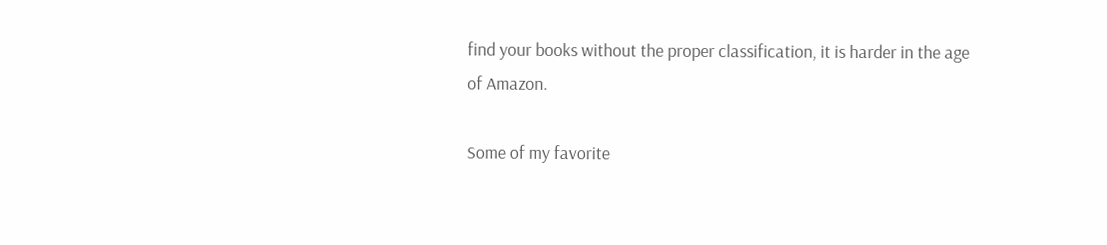find your books without the proper classification, it is harder in the age of Amazon.

Some of my favorite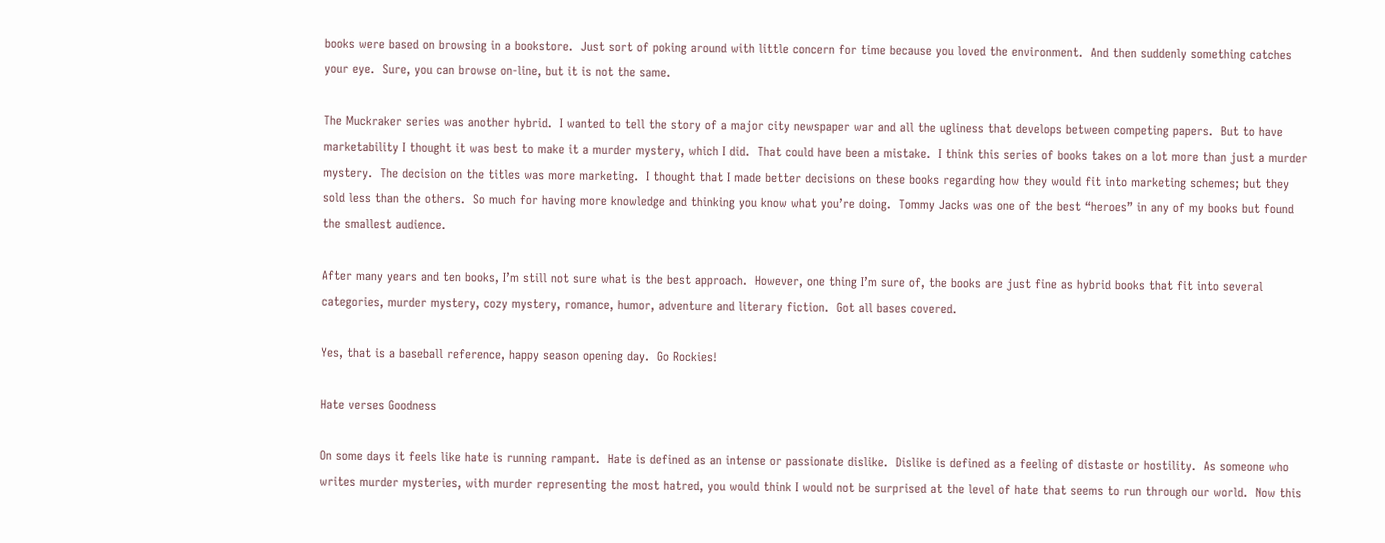books were based on browsing in a bookstore.  Just sort of poking around with little concern for time because you loved the environment.  And then suddenly something catches your eye.  Sure, you can browse on-line, but it is not the same.

The Muckraker series was another hybrid.  I wanted to tell the story of a major city newspaper war and all the ugliness that develops between competing papers.  But to have marketability I thought it was best to make it a murder mystery, which I did.  That could have been a mistake.  I think this series of books takes on a lot more than just a murder mystery.  The decision on the titles was more marketing.  I thought that I made better decisions on these books regarding how they would fit into marketing schemes; but they sold less than the others.  So much for having more knowledge and thinking you know what you’re doing.  Tommy Jacks was one of the best “heroes” in any of my books but found the smallest audience.

After many years and ten books, I’m still not sure what is the best approach.  However, one thing I’m sure of, the books are just fine as hybrid books that fit into several categories, murder mystery, cozy mystery, romance, humor, adventure and literary fiction.  Got all bases covered.

Yes, that is a baseball reference, happy season opening day.  Go Rockies!

Hate verses Goodness

On some days it feels like hate is running rampant.  Hate is defined as an intense or passionate dislike.  Dislike is defined as a feeling of distaste or hostility.  As someone who writes murder mysteries, with murder representing the most hatred, you would think I would not be surprised at the level of hate that seems to run through our world.  Now this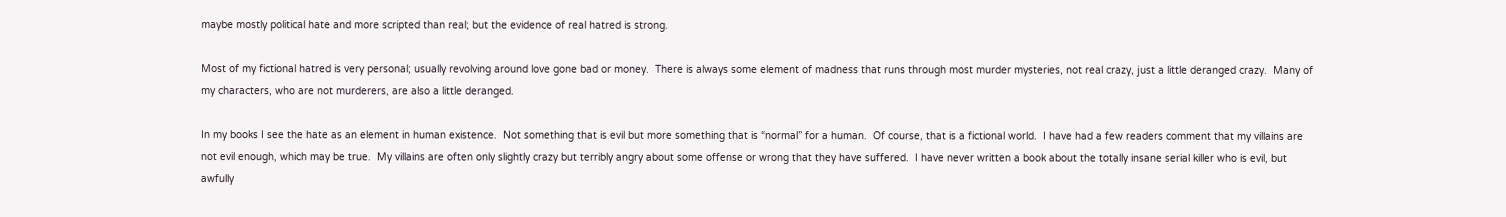maybe mostly political hate and more scripted than real; but the evidence of real hatred is strong.

Most of my fictional hatred is very personal; usually revolving around love gone bad or money.  There is always some element of madness that runs through most murder mysteries, not real crazy, just a little deranged crazy.  Many of my characters, who are not murderers, are also a little deranged.

In my books I see the hate as an element in human existence.  Not something that is evil but more something that is “normal” for a human.  Of course, that is a fictional world.  I have had a few readers comment that my villains are not evil enough, which may be true.  My villains are often only slightly crazy but terribly angry about some offense or wrong that they have suffered.  I have never written a book about the totally insane serial killer who is evil, but awfully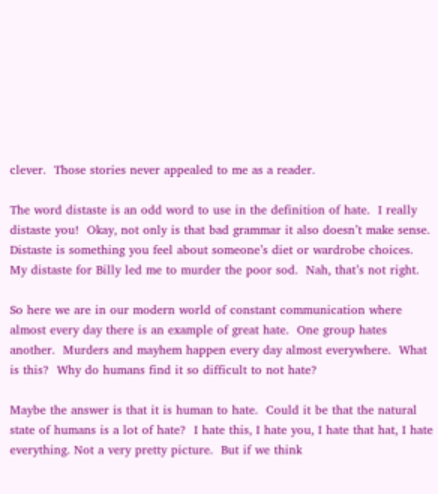clever.  Those stories never appealed to me as a reader.

The word distaste is an odd word to use in the definition of hate.  I really distaste you!  Okay, not only is that bad grammar it also doesn’t make sense.  Distaste is something you feel about someone’s diet or wardrobe choices.  My distaste for Billy led me to murder the poor sod.  Nah, that’s not right.

So here we are in our modern world of constant communication where almost every day there is an example of great hate.  One group hates another.  Murders and mayhem happen every day almost everywhere.  What is this?  Why do humans find it so difficult to not hate?

Maybe the answer is that it is human to hate.  Could it be that the natural state of humans is a lot of hate?  I hate this, I hate you, I hate that hat, I hate everything. Not a very pretty picture.  But if we think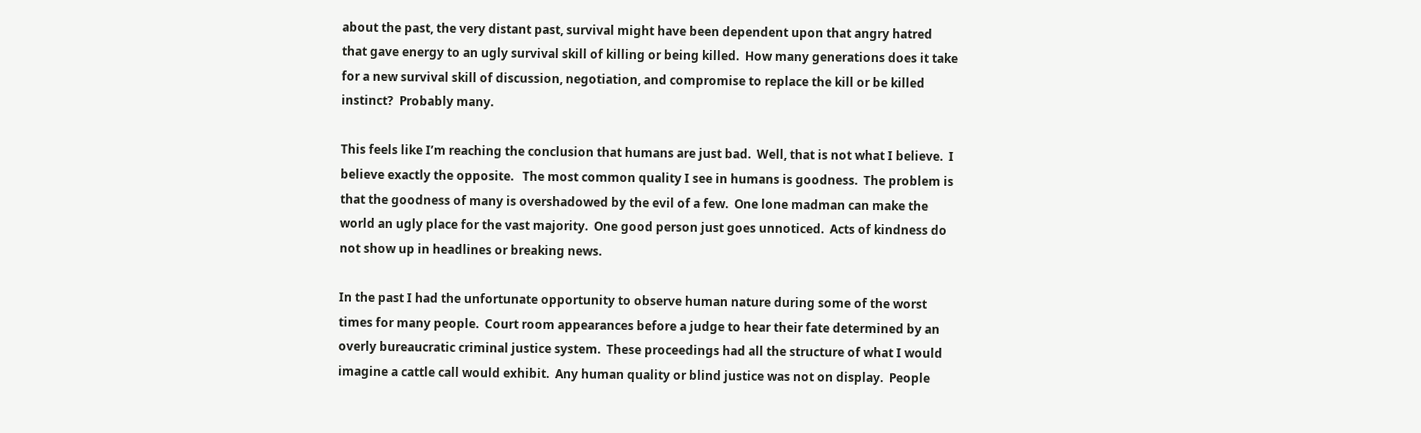about the past, the very distant past, survival might have been dependent upon that angry hatred that gave energy to an ugly survival skill of killing or being killed.  How many generations does it take for a new survival skill of discussion, negotiation, and compromise to replace the kill or be killed instinct?  Probably many.

This feels like I’m reaching the conclusion that humans are just bad.  Well, that is not what I believe.  I believe exactly the opposite.   The most common quality I see in humans is goodness.  The problem is that the goodness of many is overshadowed by the evil of a few.  One lone madman can make the world an ugly place for the vast majority.  One good person just goes unnoticed.  Acts of kindness do not show up in headlines or breaking news.

In the past I had the unfortunate opportunity to observe human nature during some of the worst times for many people.  Court room appearances before a judge to hear their fate determined by an overly bureaucratic criminal justice system.  These proceedings had all the structure of what I would imagine a cattle call would exhibit.  Any human quality or blind justice was not on display.  People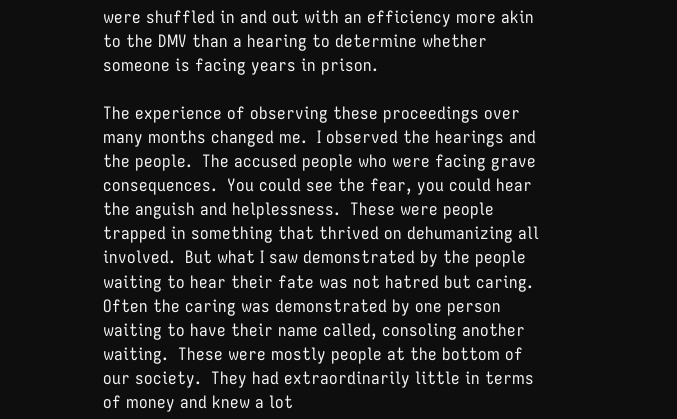were shuffled in and out with an efficiency more akin to the DMV than a hearing to determine whether someone is facing years in prison.

The experience of observing these proceedings over many months changed me.  I observed the hearings and the people.  The accused people who were facing grave consequences.  You could see the fear, you could hear the anguish and helplessness.  These were people trapped in something that thrived on dehumanizing all involved.  But what I saw demonstrated by the people waiting to hear their fate was not hatred but caring.  Often the caring was demonstrated by one person waiting to have their name called, consoling another waiting.  These were mostly people at the bottom of our society.  They had extraordinarily little in terms of money and knew a lot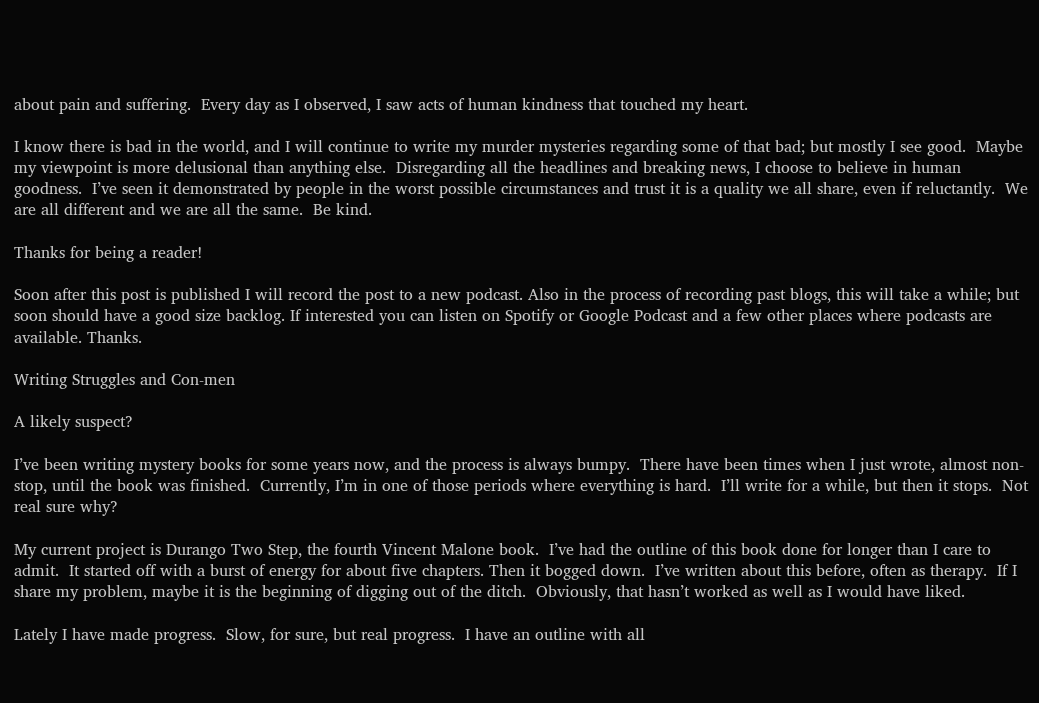about pain and suffering.  Every day as I observed, I saw acts of human kindness that touched my heart.

I know there is bad in the world, and I will continue to write my murder mysteries regarding some of that bad; but mostly I see good.  Maybe my viewpoint is more delusional than anything else.  Disregarding all the headlines and breaking news, I choose to believe in human goodness.  I’ve seen it demonstrated by people in the worst possible circumstances and trust it is a quality we all share, even if reluctantly.  We are all different and we are all the same.  Be kind.

Thanks for being a reader!

Soon after this post is published I will record the post to a new podcast. Also in the process of recording past blogs, this will take a while; but soon should have a good size backlog. If interested you can listen on Spotify or Google Podcast and a few other places where podcasts are available. Thanks.

Writing Struggles and Con-men

A likely suspect?

I’ve been writing mystery books for some years now, and the process is always bumpy.  There have been times when I just wrote, almost non-stop, until the book was finished.  Currently, I’m in one of those periods where everything is hard.  I’ll write for a while, but then it stops.  Not real sure why?

My current project is Durango Two Step, the fourth Vincent Malone book.  I’ve had the outline of this book done for longer than I care to admit.  It started off with a burst of energy for about five chapters. Then it bogged down.  I’ve written about this before, often as therapy.  If I share my problem, maybe it is the beginning of digging out of the ditch.  Obviously, that hasn’t worked as well as I would have liked.

Lately I have made progress.  Slow, for sure, but real progress.  I have an outline with all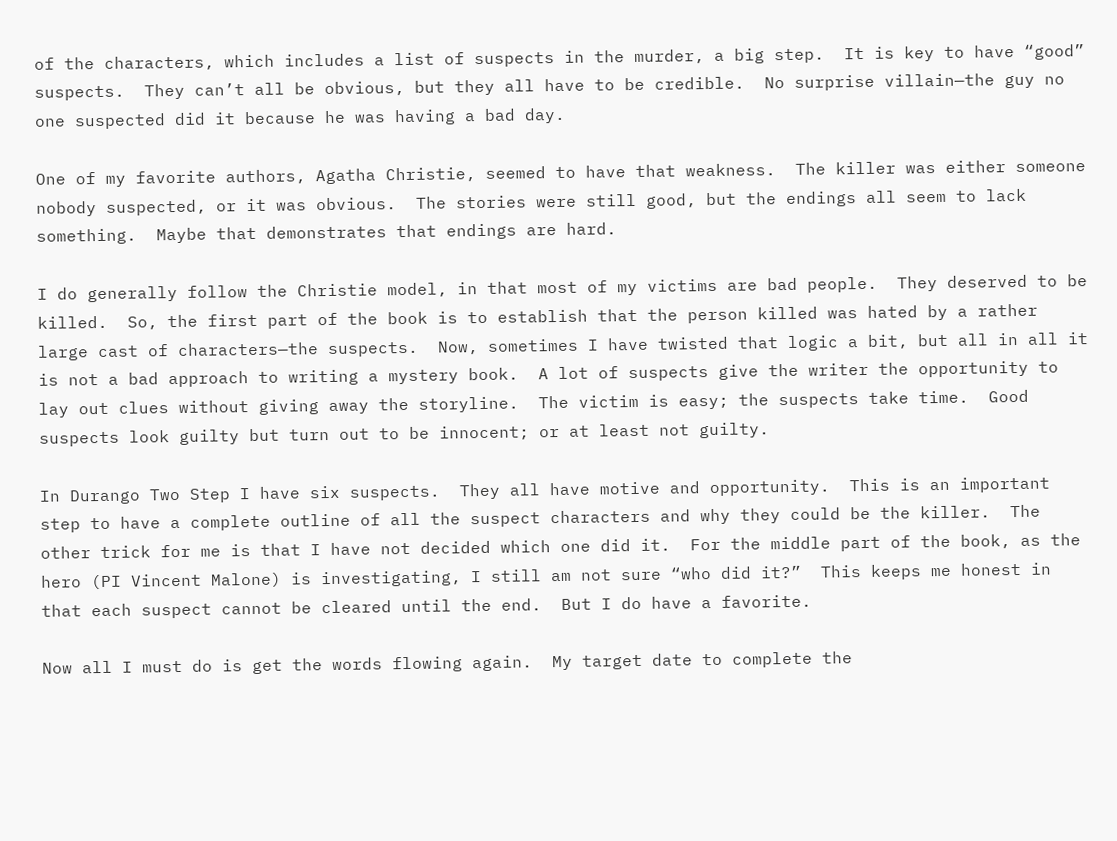of the characters, which includes a list of suspects in the murder, a big step.  It is key to have “good” suspects.  They can’t all be obvious, but they all have to be credible.  No surprise villain—the guy no one suspected did it because he was having a bad day.

One of my favorite authors, Agatha Christie, seemed to have that weakness.  The killer was either someone nobody suspected, or it was obvious.  The stories were still good, but the endings all seem to lack something.  Maybe that demonstrates that endings are hard.

I do generally follow the Christie model, in that most of my victims are bad people.  They deserved to be killed.  So, the first part of the book is to establish that the person killed was hated by a rather large cast of characters—the suspects.  Now, sometimes I have twisted that logic a bit, but all in all it is not a bad approach to writing a mystery book.  A lot of suspects give the writer the opportunity to lay out clues without giving away the storyline.  The victim is easy; the suspects take time.  Good suspects look guilty but turn out to be innocent; or at least not guilty.

In Durango Two Step I have six suspects.  They all have motive and opportunity.  This is an important step to have a complete outline of all the suspect characters and why they could be the killer.  The other trick for me is that I have not decided which one did it.  For the middle part of the book, as the hero (PI Vincent Malone) is investigating, I still am not sure “who did it?”  This keeps me honest in that each suspect cannot be cleared until the end.  But I do have a favorite.

Now all I must do is get the words flowing again.  My target date to complete the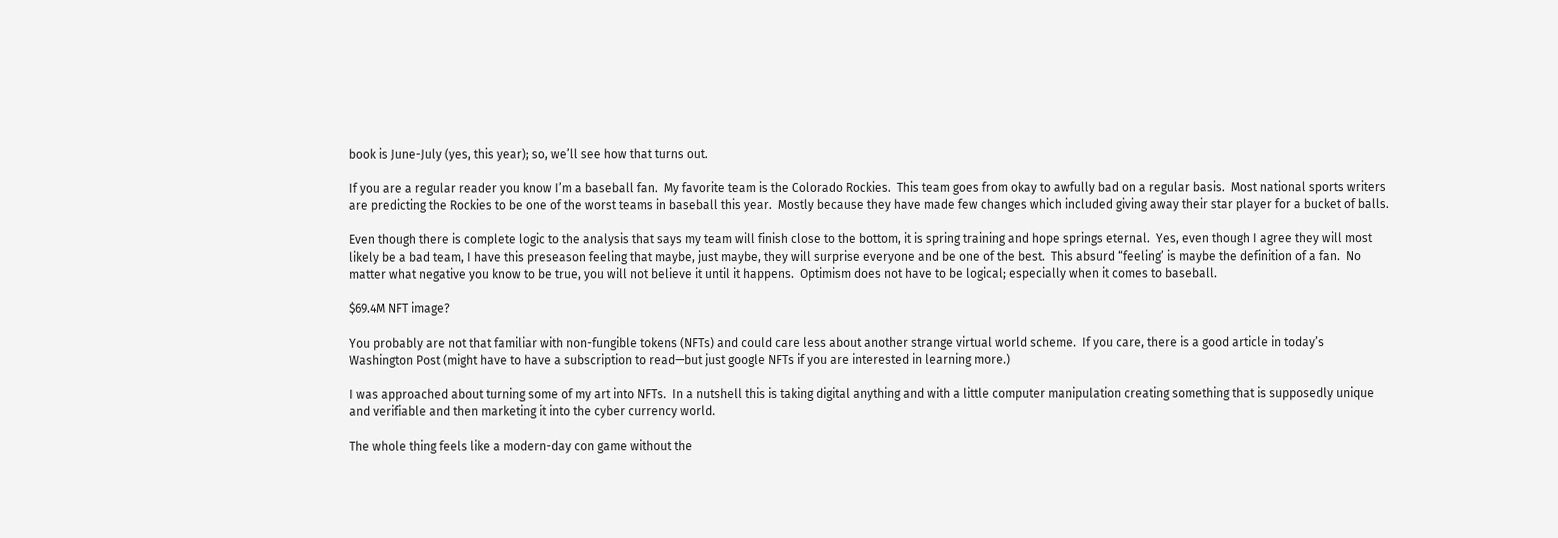book is June-July (yes, this year); so, we’ll see how that turns out.

If you are a regular reader you know I’m a baseball fan.  My favorite team is the Colorado Rockies.  This team goes from okay to awfully bad on a regular basis.  Most national sports writers are predicting the Rockies to be one of the worst teams in baseball this year.  Mostly because they have made few changes which included giving away their star player for a bucket of balls.

Even though there is complete logic to the analysis that says my team will finish close to the bottom, it is spring training and hope springs eternal.  Yes, even though I agree they will most likely be a bad team, I have this preseason feeling that maybe, just maybe, they will surprise everyone and be one of the best.  This absurd “feeling’ is maybe the definition of a fan.  No matter what negative you know to be true, you will not believe it until it happens.  Optimism does not have to be logical; especially when it comes to baseball.

$69.4M NFT image?

You probably are not that familiar with non-fungible tokens (NFTs) and could care less about another strange virtual world scheme.  If you care, there is a good article in today’s Washington Post (might have to have a subscription to read—but just google NFTs if you are interested in learning more.)

I was approached about turning some of my art into NFTs.  In a nutshell this is taking digital anything and with a little computer manipulation creating something that is supposedly unique and verifiable and then marketing it into the cyber currency world.

The whole thing feels like a modern-day con game without the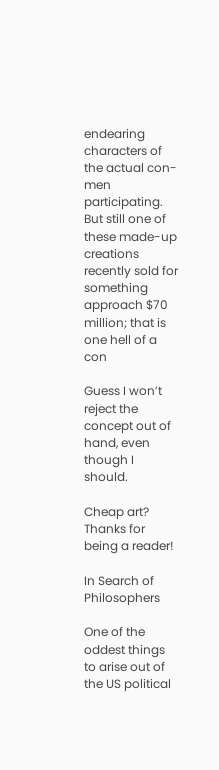endearing characters of the actual con-men participating.  But still one of these made-up creations recently sold for something approach $70 million; that is one hell of a con

Guess I won’t reject the concept out of hand, even though I should.

Cheap art?
Thanks for being a reader!

In Search of Philosophers

One of the oddest things to arise out of the US political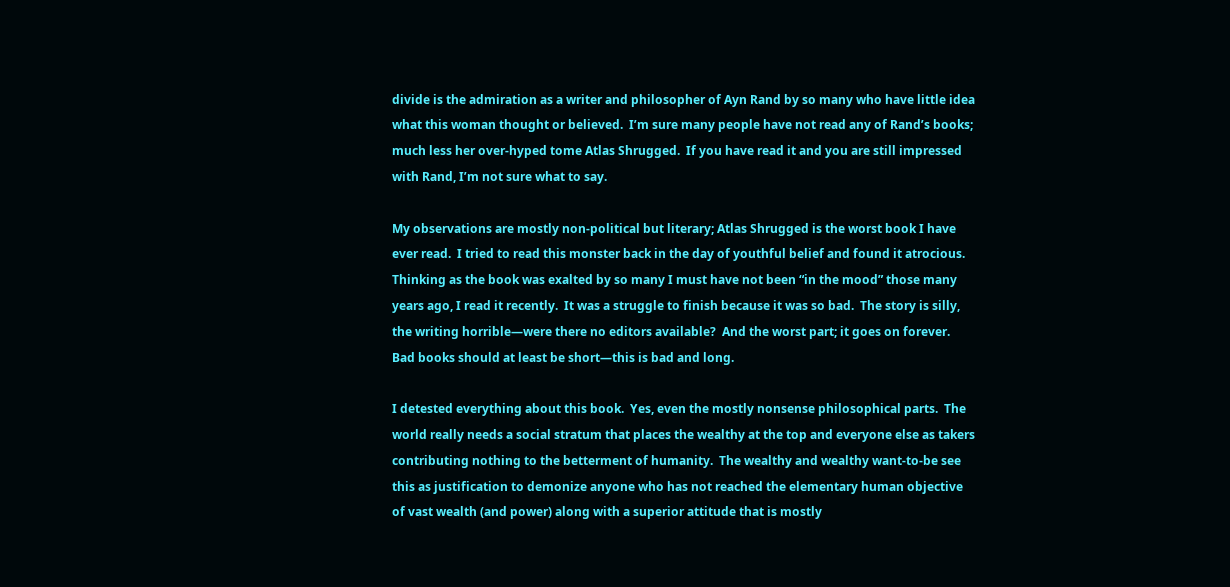divide is the admiration as a writer and philosopher of Ayn Rand by so many who have little idea what this woman thought or believed.  I’m sure many people have not read any of Rand’s books; much less her over-hyped tome Atlas Shrugged.  If you have read it and you are still impressed with Rand, I’m not sure what to say.

My observations are mostly non-political but literary; Atlas Shrugged is the worst book I have ever read.  I tried to read this monster back in the day of youthful belief and found it atrocious.  Thinking as the book was exalted by so many I must have not been “in the mood” those many years ago, I read it recently.  It was a struggle to finish because it was so bad.  The story is silly, the writing horrible—were there no editors available?  And the worst part; it goes on forever.  Bad books should at least be short—this is bad and long.

I detested everything about this book.  Yes, even the mostly nonsense philosophical parts.  The world really needs a social stratum that places the wealthy at the top and everyone else as takers contributing nothing to the betterment of humanity.  The wealthy and wealthy want-to-be see this as justification to demonize anyone who has not reached the elementary human objective of vast wealth (and power) along with a superior attitude that is mostly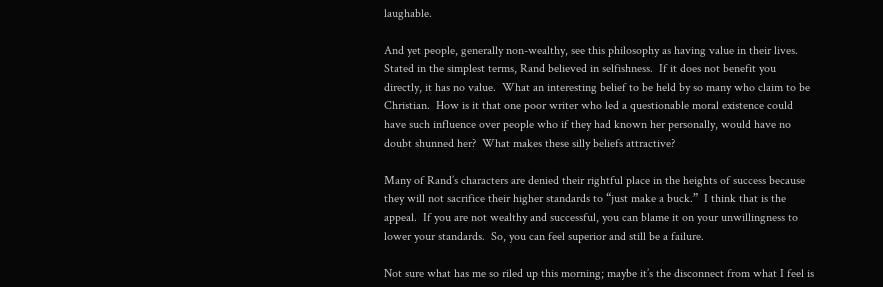laughable.

And yet people, generally non-wealthy, see this philosophy as having value in their lives.  Stated in the simplest terms, Rand believed in selfishness.  If it does not benefit you directly, it has no value.  What an interesting belief to be held by so many who claim to be Christian.  How is it that one poor writer who led a questionable moral existence could have such influence over people who if they had known her personally, would have no doubt shunned her?  What makes these silly beliefs attractive?

Many of Rand’s characters are denied their rightful place in the heights of success because they will not sacrifice their higher standards to “just make a buck.”  I think that is the appeal.  If you are not wealthy and successful, you can blame it on your unwillingness to lower your standards.  So, you can feel superior and still be a failure.

Not sure what has me so riled up this morning; maybe it’s the disconnect from what I feel is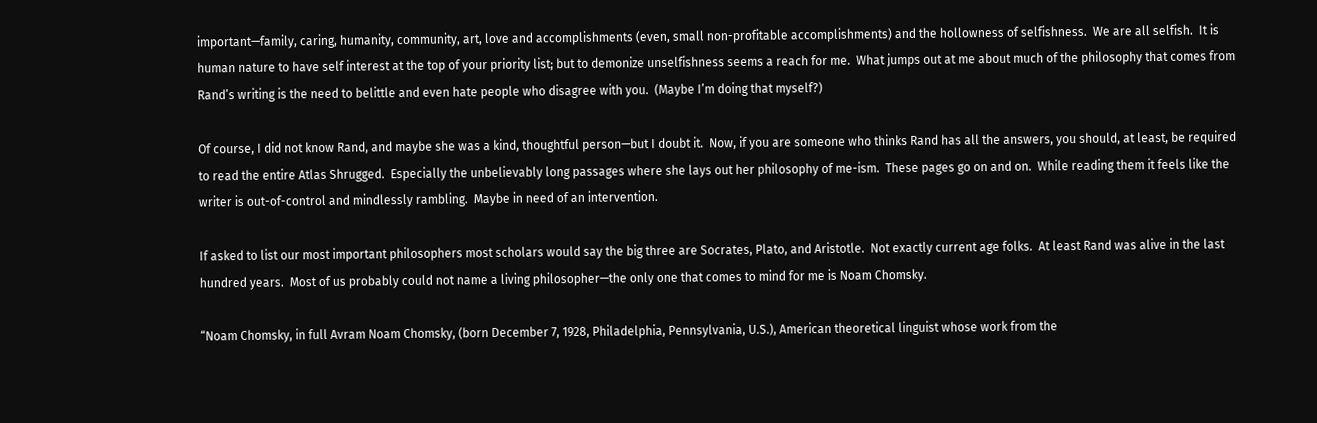important—family, caring, humanity, community, art, love and accomplishments (even, small non-profitable accomplishments) and the hollowness of selfishness.  We are all selfish.  It is human nature to have self interest at the top of your priority list; but to demonize unselfishness seems a reach for me.  What jumps out at me about much of the philosophy that comes from Rand’s writing is the need to belittle and even hate people who disagree with you.  (Maybe I’m doing that myself?)

Of course, I did not know Rand, and maybe she was a kind, thoughtful person—but I doubt it.  Now, if you are someone who thinks Rand has all the answers, you should, at least, be required to read the entire Atlas Shrugged.  Especially the unbelievably long passages where she lays out her philosophy of me-ism.  These pages go on and on.  While reading them it feels like the writer is out-of-control and mindlessly rambling.  Maybe in need of an intervention.

If asked to list our most important philosophers most scholars would say the big three are Socrates, Plato, and Aristotle.  Not exactly current age folks.  At least Rand was alive in the last hundred years.  Most of us probably could not name a living philosopher—the only one that comes to mind for me is Noam Chomsky.

“Noam Chomsky, in full Avram Noam Chomsky, (born December 7, 1928, Philadelphia, Pennsylvania, U.S.), American theoretical linguist whose work from the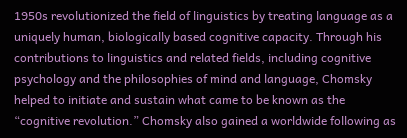1950s revolutionized the field of linguistics by treating language as a uniquely human, biologically based cognitive capacity. Through his contributions to linguistics and related fields, including cognitive psychology and the philosophies of mind and language, Chomsky helped to initiate and sustain what came to be known as the “cognitive revolution.” Chomsky also gained a worldwide following as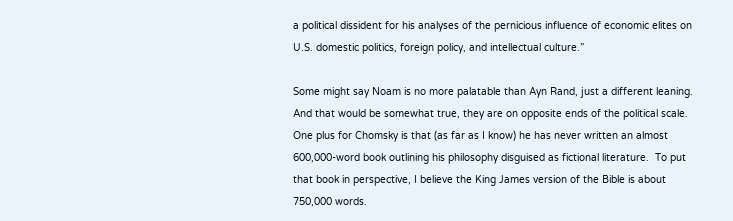a political dissident for his analyses of the pernicious influence of economic elites on U.S. domestic politics, foreign policy, and intellectual culture.”

Some might say Noam is no more palatable than Ayn Rand, just a different leaning.  And that would be somewhat true, they are on opposite ends of the political scale.  One plus for Chomsky is that (as far as I know) he has never written an almost 600,000-word book outlining his philosophy disguised as fictional literature.  To put that book in perspective, I believe the King James version of the Bible is about 750,000 words.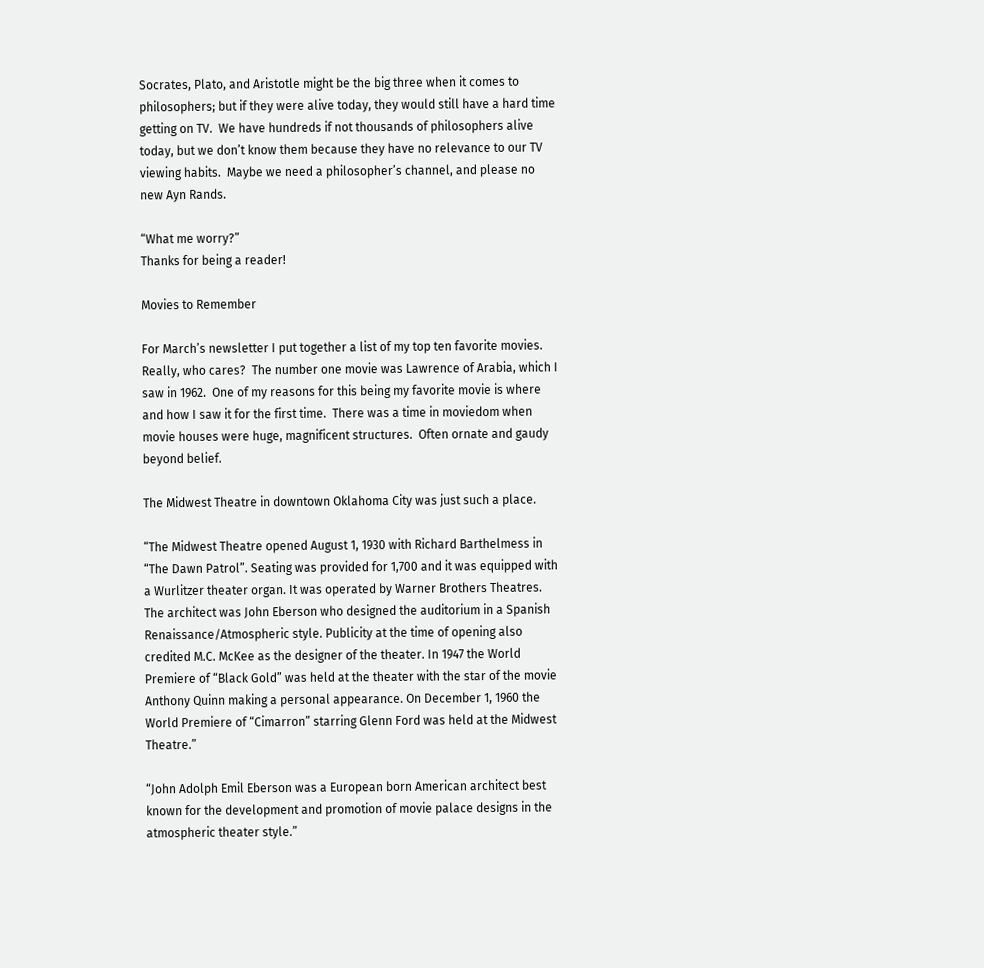Socrates, Plato, and Aristotle might be the big three when it comes to philosophers; but if they were alive today, they would still have a hard time getting on TV.  We have hundreds if not thousands of philosophers alive today, but we don’t know them because they have no relevance to our TV viewing habits.  Maybe we need a philosopher’s channel, and please no new Ayn Rands.

“What me worry?”
Thanks for being a reader!

Movies to Remember

For March’s newsletter I put together a list of my top ten favorite movies.  Really, who cares?  The number one movie was Lawrence of Arabia, which I saw in 1962.  One of my reasons for this being my favorite movie is where and how I saw it for the first time.  There was a time in moviedom when movie houses were huge, magnificent structures.  Often ornate and gaudy beyond belief.

The Midwest Theatre in downtown Oklahoma City was just such a place.

“The Midwest Theatre opened August 1, 1930 with Richard Barthelmess in “The Dawn Patrol”. Seating was provided for 1,700 and it was equipped with a Wurlitzer theater organ. It was operated by Warner Brothers Theatres. The architect was John Eberson who designed the auditorium in a Spanish Renaissance/Atmospheric style. Publicity at the time of opening also credited M.C. McKee as the designer of the theater. In 1947 the World Premiere of “Black Gold” was held at the theater with the star of the movie Anthony Quinn making a personal appearance. On December 1, 1960 the World Premiere of “Cimarron” starring Glenn Ford was held at the Midwest Theatre.”

“John Adolph Emil Eberson was a European born American architect best known for the development and promotion of movie palace designs in the atmospheric theater style.”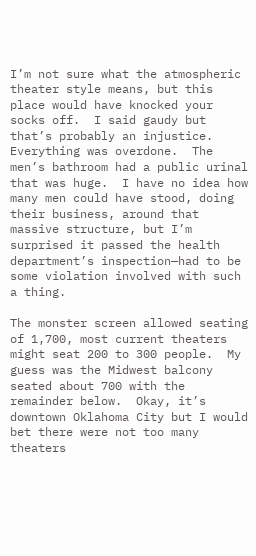I’m not sure what the atmospheric theater style means, but this place would have knocked your socks off.  I said gaudy but that’s probably an injustice.  Everything was overdone.  The men’s bathroom had a public urinal that was huge.  I have no idea how many men could have stood, doing their business, around that massive structure, but I’m surprised it passed the health department’s inspection—had to be some violation involved with such a thing.

The monster screen allowed seating of 1,700, most current theaters might seat 200 to 300 people.  My guess was the Midwest balcony seated about 700 with the remainder below.  Okay, it’s downtown Oklahoma City but I would bet there were not too many theaters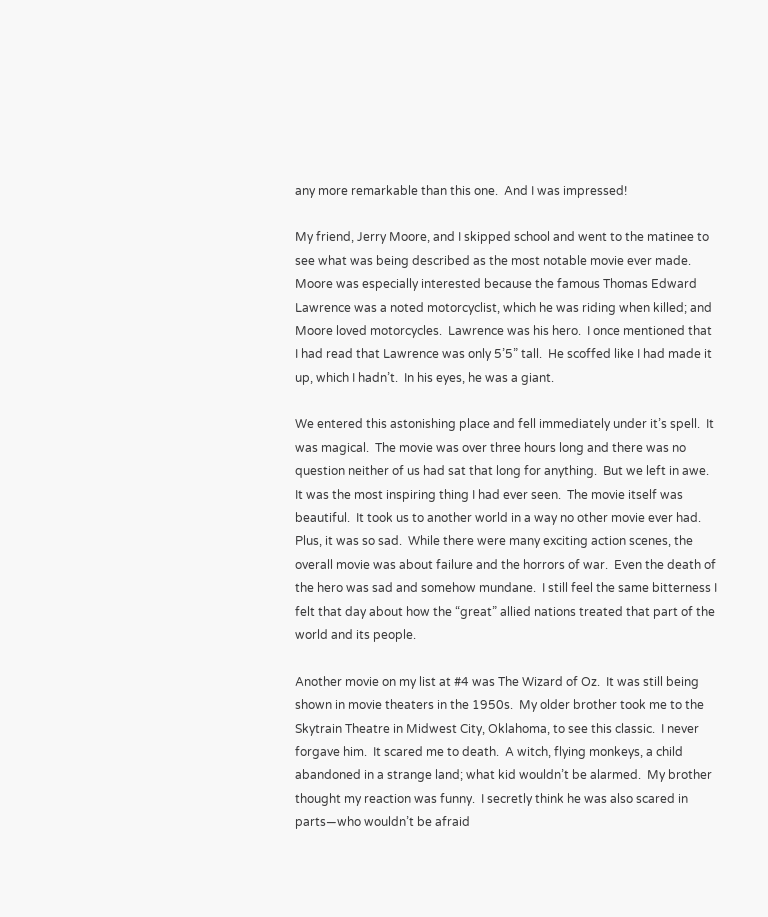any more remarkable than this one.  And I was impressed!

My friend, Jerry Moore, and I skipped school and went to the matinee to see what was being described as the most notable movie ever made.  Moore was especially interested because the famous Thomas Edward Lawrence was a noted motorcyclist, which he was riding when killed; and Moore loved motorcycles.  Lawrence was his hero.  I once mentioned that I had read that Lawrence was only 5’5” tall.  He scoffed like I had made it up, which I hadn’t.  In his eyes, he was a giant.

We entered this astonishing place and fell immediately under it’s spell.  It was magical.  The movie was over three hours long and there was no question neither of us had sat that long for anything.  But we left in awe.  It was the most inspiring thing I had ever seen.  The movie itself was beautiful.  It took us to another world in a way no other movie ever had.  Plus, it was so sad.  While there were many exciting action scenes, the overall movie was about failure and the horrors of war.  Even the death of the hero was sad and somehow mundane.  I still feel the same bitterness I felt that day about how the “great” allied nations treated that part of the world and its people.

Another movie on my list at #4 was The Wizard of Oz.  It was still being shown in movie theaters in the 1950s.  My older brother took me to the Skytrain Theatre in Midwest City, Oklahoma, to see this classic.  I never forgave him.  It scared me to death.  A witch, flying monkeys, a child abandoned in a strange land; what kid wouldn’t be alarmed.  My brother thought my reaction was funny.  I secretly think he was also scared in parts—who wouldn’t be afraid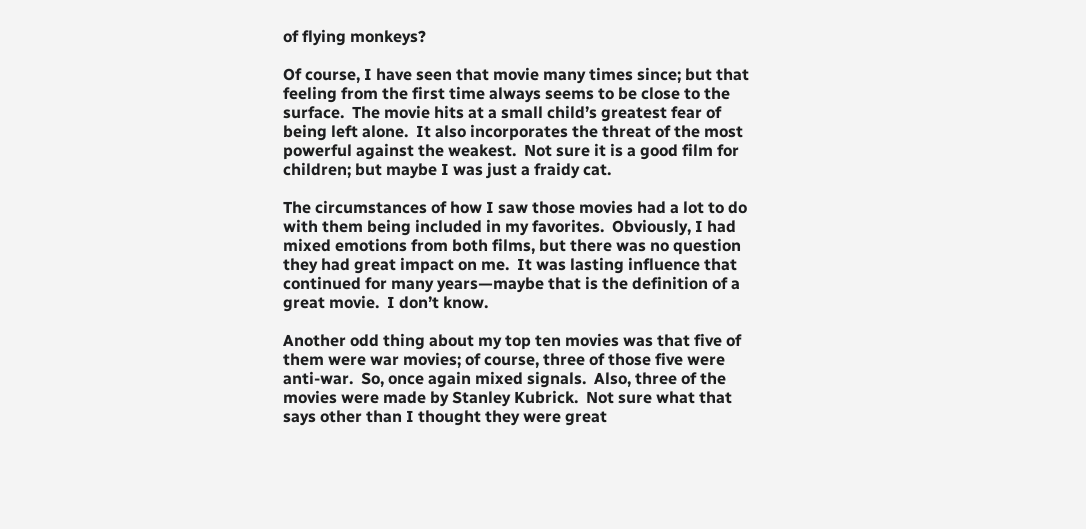of flying monkeys?

Of course, I have seen that movie many times since; but that feeling from the first time always seems to be close to the surface.  The movie hits at a small child’s greatest fear of being left alone.  It also incorporates the threat of the most powerful against the weakest.  Not sure it is a good film for children; but maybe I was just a fraidy cat.

The circumstances of how I saw those movies had a lot to do with them being included in my favorites.  Obviously, I had mixed emotions from both films, but there was no question they had great impact on me.  It was lasting influence that continued for many years—maybe that is the definition of a great movie.  I don’t know.

Another odd thing about my top ten movies was that five of them were war movies; of course, three of those five were anti-war.  So, once again mixed signals.  Also, three of the movies were made by Stanley Kubrick.  Not sure what that says other than I thought they were great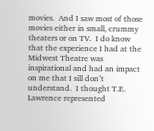movies.  And I saw most of those movies either in small, crummy theaters or on TV.  I do know that the experience I had at the Midwest Theatre was inspirational and had an impact on me that I sill don’t understand.  I thought T.E. Lawrence represented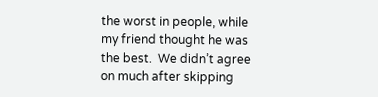the worst in people, while my friend thought he was the best.  We didn’t agree on much after skipping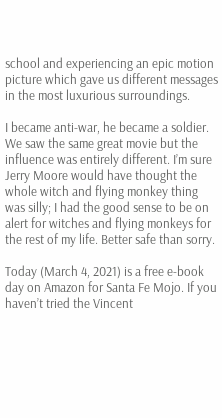school and experiencing an epic motion picture which gave us different messages in the most luxurious surroundings.

I became anti-war, he became a soldier. We saw the same great movie but the influence was entirely different. I’m sure Jerry Moore would have thought the whole witch and flying monkey thing was silly; I had the good sense to be on alert for witches and flying monkeys for the rest of my life. Better safe than sorry.

Today (March 4, 2021) is a free e-book day on Amazon for Santa Fe Mojo. If you haven’t tried the Vincent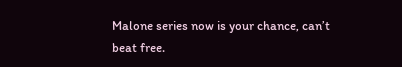Malone series now is your chance, can’t beat free.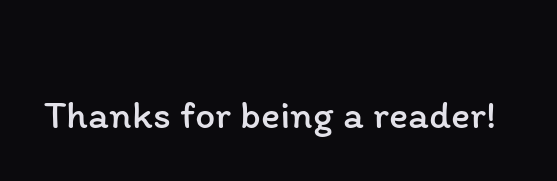Thanks for being a reader!